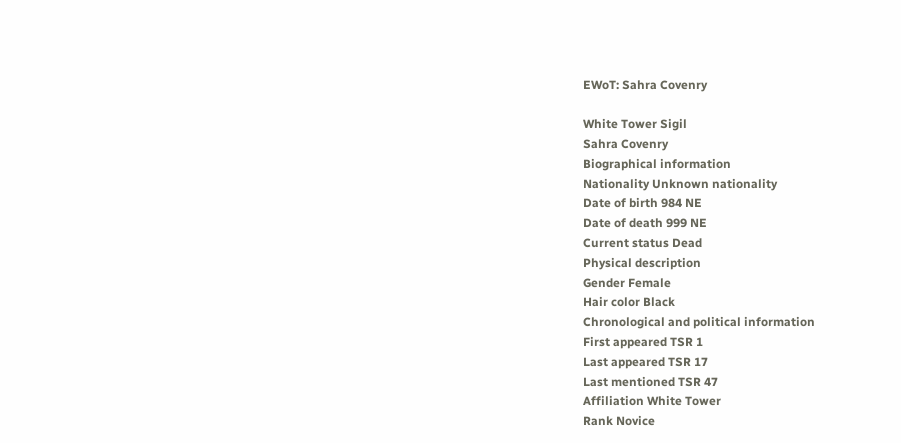EWoT: Sahra Covenry

White Tower Sigil
Sahra Covenry
Biographical information
Nationality Unknown nationality
Date of birth 984 NE
Date of death 999 NE
Current status Dead
Physical description
Gender Female
Hair color Black
Chronological and political information
First appeared TSR 1
Last appeared TSR 17
Last mentioned TSR 47
Affiliation White Tower
Rank Novice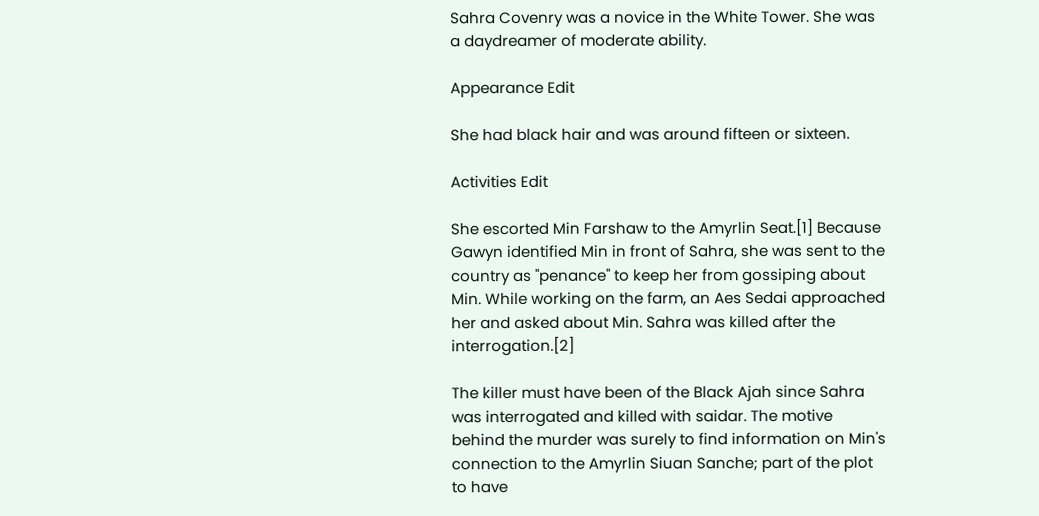Sahra Covenry was a novice in the White Tower. She was a daydreamer of moderate ability.

Appearance Edit

She had black hair and was around fifteen or sixteen.

Activities Edit

She escorted Min Farshaw to the Amyrlin Seat.[1] Because Gawyn identified Min in front of Sahra, she was sent to the country as "penance" to keep her from gossiping about Min. While working on the farm, an Aes Sedai approached her and asked about Min. Sahra was killed after the interrogation.[2]

The killer must have been of the Black Ajah since Sahra was interrogated and killed with saidar. The motive behind the murder was surely to find information on Min's connection to the Amyrlin Siuan Sanche; part of the plot to have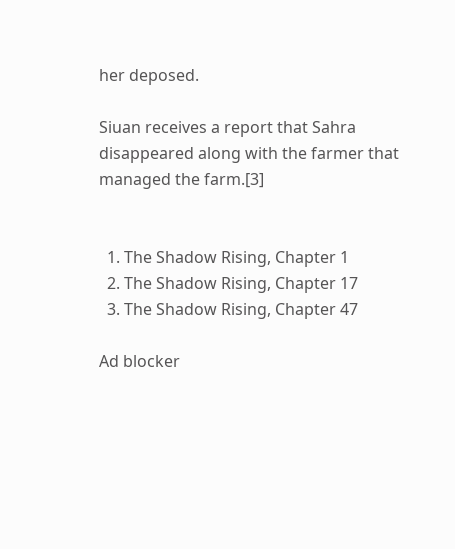her deposed.

Siuan receives a report that Sahra disappeared along with the farmer that managed the farm.[3]


  1. The Shadow Rising, Chapter 1
  2. The Shadow Rising, Chapter 17
  3. The Shadow Rising, Chapter 47

Ad blocker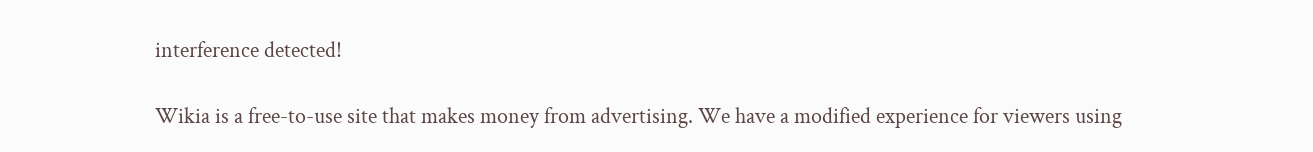interference detected!

Wikia is a free-to-use site that makes money from advertising. We have a modified experience for viewers using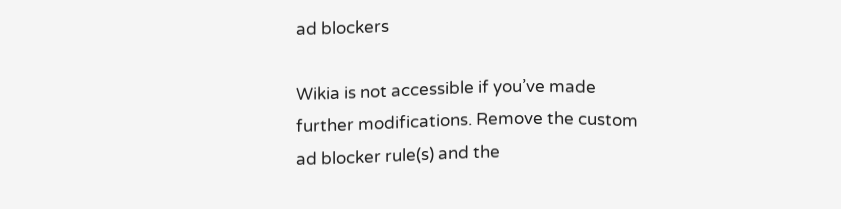ad blockers

Wikia is not accessible if you’ve made further modifications. Remove the custom ad blocker rule(s) and the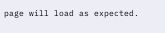page will load as expected.